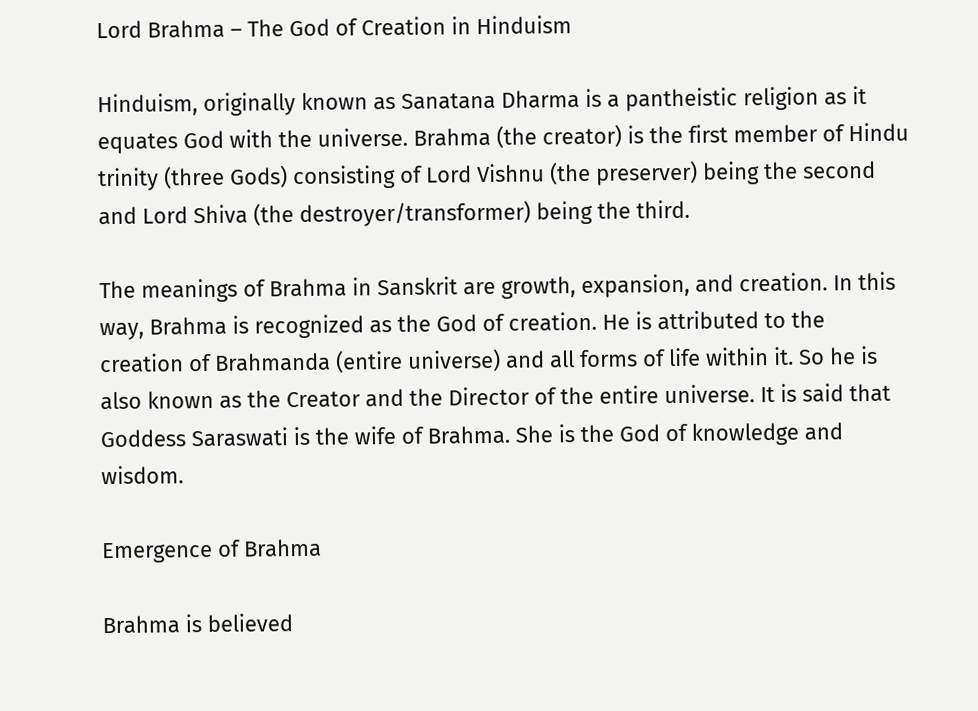Lord Brahma – The God of Creation in Hinduism

Hinduism, originally known as Sanatana Dharma is a pantheistic religion as it equates God with the universe. Brahma (the creator) is the first member of Hindu trinity (three Gods) consisting of Lord Vishnu (the preserver) being the second and Lord Shiva (the destroyer/transformer) being the third.

The meanings of Brahma in Sanskrit are growth, expansion, and creation. In this way, Brahma is recognized as the God of creation. He is attributed to the creation of Brahmanda (entire universe) and all forms of life within it. So he is also known as the Creator and the Director of the entire universe. It is said that Goddess Saraswati is the wife of Brahma. She is the God of knowledge and wisdom.

Emergence of Brahma

Brahma is believed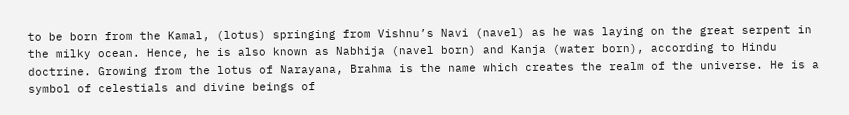to be born from the Kamal, (lotus) springing from Vishnu’s Navi (navel) as he was laying on the great serpent in the milky ocean. Hence, he is also known as Nabhija (navel born) and Kanja (water born), according to Hindu doctrine. Growing from the lotus of Narayana, Brahma is the name which creates the realm of the universe. He is a symbol of celestials and divine beings of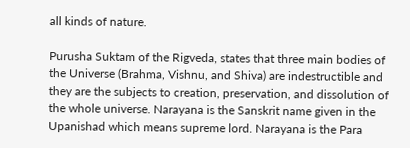all kinds of nature.

Purusha Suktam of the Rigveda, states that three main bodies of the Universe (Brahma, Vishnu, and Shiva) are indestructible and they are the subjects to creation, preservation, and dissolution of the whole universe. Narayana is the Sanskrit name given in the Upanishad which means supreme lord. Narayana is the Para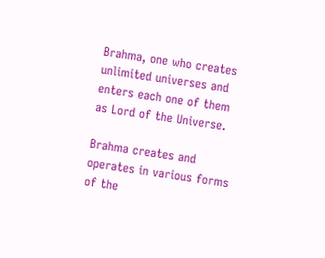Brahma, one who creates unlimited universes and enters each one of them as Lord of the Universe.

Brahma creates and operates in various forms of the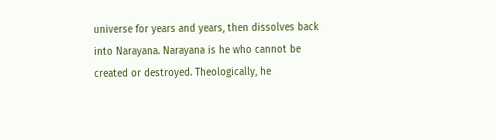universe for years and years, then dissolves back into Narayana. Narayana is he who cannot be created or destroyed. Theologically, he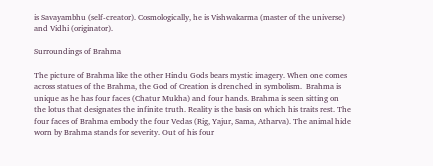is Savayambhu (self-creator). Cosmologically, he is Vishwakarma (master of the universe) and Vidhi (originator).

Surroundings of Brahma

The picture of Brahma like the other Hindu Gods bears mystic imagery. When one comes across statues of the Brahma, the God of Creation is drenched in symbolism.  Brahma is unique as he has four faces (Chatur Mukha) and four hands. Brahma is seen sitting on the lotus that designates the infinite truth. Reality is the basis on which his traits rest. The four faces of Brahma embody the four Vedas (Rig, Yajur, Sama, Atharva). The animal hide worn by Brahma stands for severity. Out of his four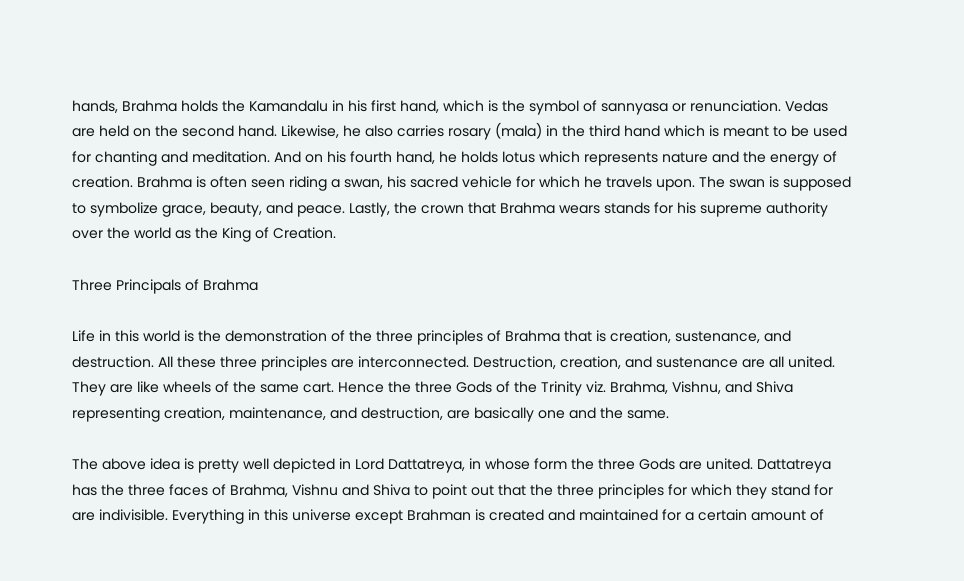hands, Brahma holds the Kamandalu in his first hand, which is the symbol of sannyasa or renunciation. Vedas are held on the second hand. Likewise, he also carries rosary (mala) in the third hand which is meant to be used for chanting and meditation. And on his fourth hand, he holds lotus which represents nature and the energy of creation. Brahma is often seen riding a swan, his sacred vehicle for which he travels upon. The swan is supposed to symbolize grace, beauty, and peace. Lastly, the crown that Brahma wears stands for his supreme authority over the world as the King of Creation.

Three Principals of Brahma

Life in this world is the demonstration of the three principles of Brahma that is creation, sustenance, and destruction. All these three principles are interconnected. Destruction, creation, and sustenance are all united. They are like wheels of the same cart. Hence the three Gods of the Trinity viz. Brahma, Vishnu, and Shiva representing creation, maintenance, and destruction, are basically one and the same.

The above idea is pretty well depicted in Lord Dattatreya, in whose form the three Gods are united. Dattatreya has the three faces of Brahma, Vishnu and Shiva to point out that the three principles for which they stand for are indivisible. Everything in this universe except Brahman is created and maintained for a certain amount of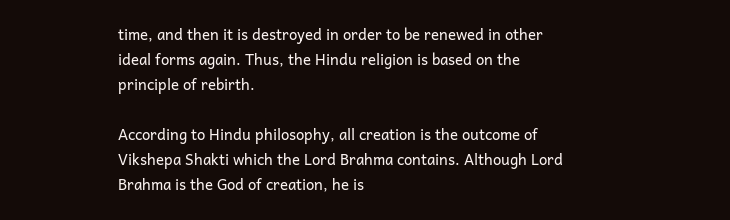time, and then it is destroyed in order to be renewed in other ideal forms again. Thus, the Hindu religion is based on the principle of rebirth.

According to Hindu philosophy, all creation is the outcome of Vikshepa Shakti which the Lord Brahma contains. Although Lord Brahma is the God of creation, he is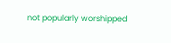not popularly worshipped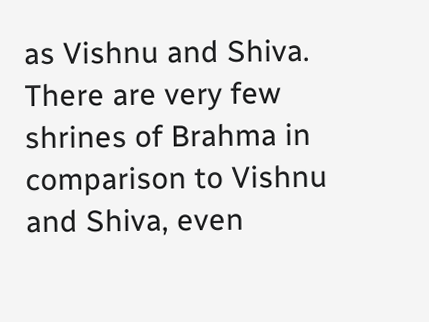as Vishnu and Shiva. There are very few shrines of Brahma in comparison to Vishnu and Shiva, even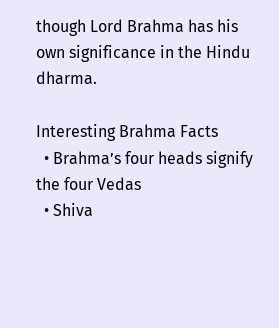though Lord Brahma has his own significance in the Hindu dharma.

Interesting Brahma Facts
  • Brahma’s four heads signify the four Vedas
  • Shiva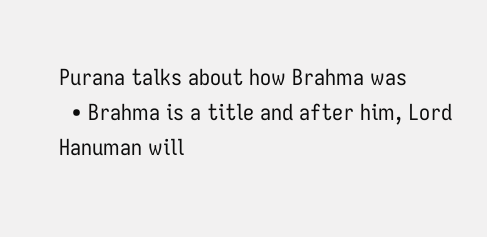Purana talks about how Brahma was
  • Brahma is a title and after him, Lord Hanuman will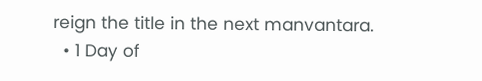reign the title in the next manvantara.
  • 1 Day of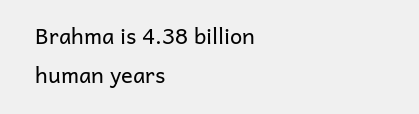Brahma is 4.38 billion human years